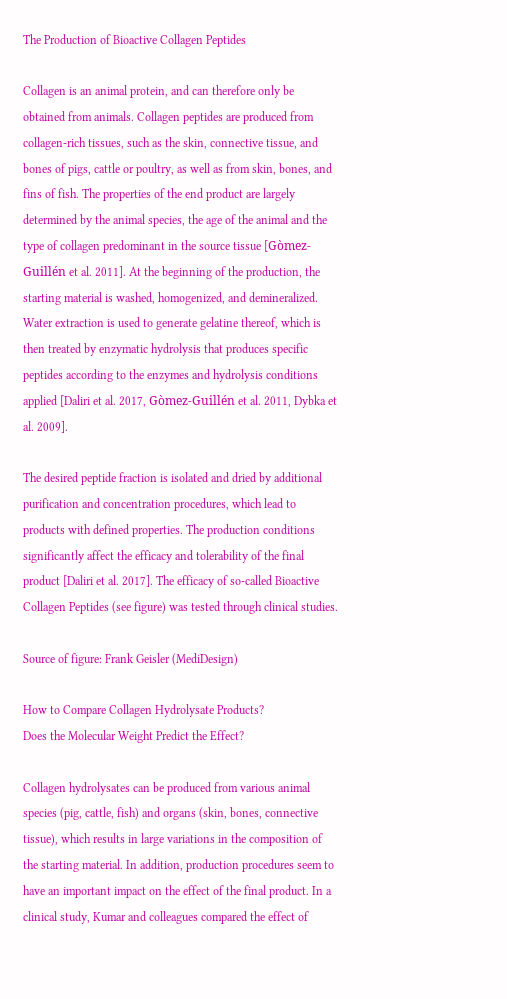The Production of Bioactive Collagen Peptides

Collagen is an animal protein, and can therefore only be obtained from animals. Collagen peptides are produced from collagen-rich tissues, such as the skin, connective tissue, and bones of pigs, cattle or poultry, as well as from skin, bones, and fins of fish. The properties of the end product are largely determined by the animal species, the age of the animal and the type of collagen predominant in the source tissue [Gòmez-Guillén et al. 2011]. At the beginning of the production, the starting material is washed, homogenized, and demineralized. Water extraction is used to generate gelatine thereof, which is then treated by enzymatic hydrolysis that produces specific peptides according to the enzymes and hydrolysis conditions applied [Daliri et al. 2017, Gòmez-Guillén et al. 2011, Dybka et al. 2009].

The desired peptide fraction is isolated and dried by additional purification and concentration procedures, which lead to products with defined properties. The production conditions significantly affect the efficacy and tolerability of the final product [Daliri et al. 2017]. The efficacy of so-called Bioactive Collagen Peptides (see figure) was tested through clinical studies.

Source of figure: Frank Geisler (MediDesign)

How to Compare Collagen Hydrolysate Products?
Does the Molecular Weight Predict the Effect?

Collagen hydrolysates can be produced from various animal species (pig, cattle, fish) and organs (skin, bones, connective tissue), which results in large variations in the composition of the starting material. In addition, production procedures seem to have an important impact on the effect of the final product. In a clinical study, Kumar and colleagues compared the effect of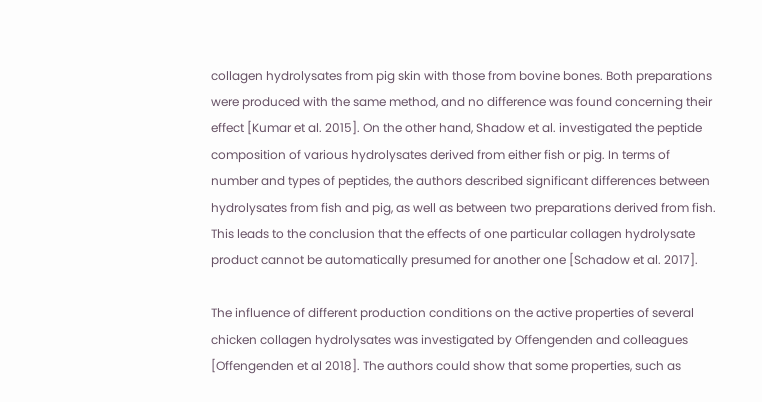collagen hydrolysates from pig skin with those from bovine bones. Both preparations were produced with the same method, and no difference was found concerning their effect [Kumar et al. 2015]. On the other hand, Shadow et al. investigated the peptide composition of various hydrolysates derived from either fish or pig. In terms of number and types of peptides, the authors described significant differences between hydrolysates from fish and pig, as well as between two preparations derived from fish. This leads to the conclusion that the effects of one particular collagen hydrolysate product cannot be automatically presumed for another one [Schadow et al. 2017].

The influence of different production conditions on the active properties of several chicken collagen hydrolysates was investigated by Offengenden and colleagues [Offengenden et al 2018]. The authors could show that some properties, such as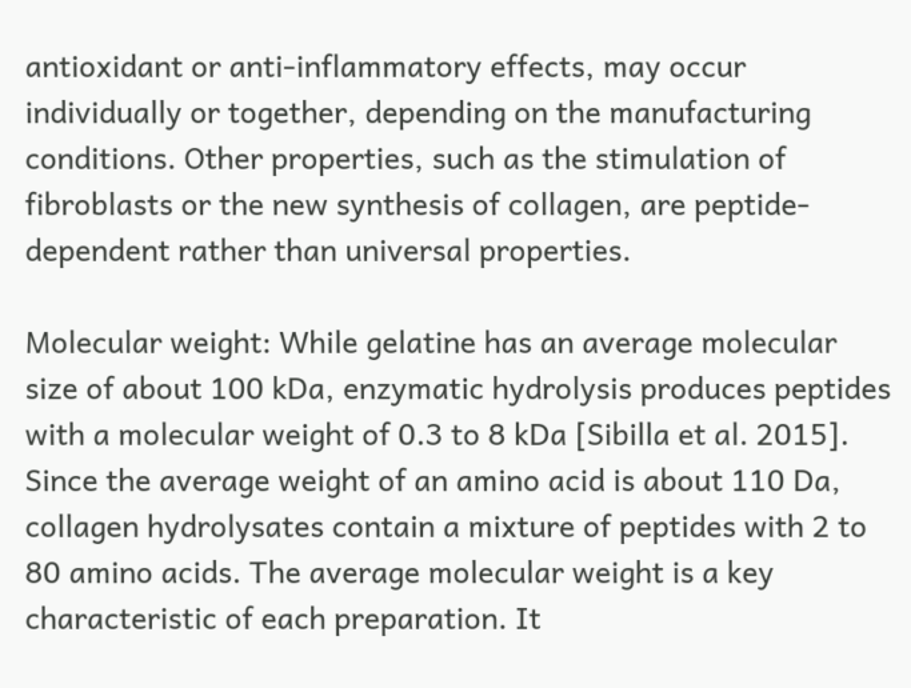antioxidant or anti-inflammatory effects, may occur individually or together, depending on the manufacturing conditions. Other properties, such as the stimulation of fibroblasts or the new synthesis of collagen, are peptide-dependent rather than universal properties.

Molecular weight: While gelatine has an average molecular size of about 100 kDa, enzymatic hydrolysis produces peptides with a molecular weight of 0.3 to 8 kDa [Sibilla et al. 2015]. Since the average weight of an amino acid is about 110 Da, collagen hydrolysates contain a mixture of peptides with 2 to 80 amino acids. The average molecular weight is a key characteristic of each preparation. It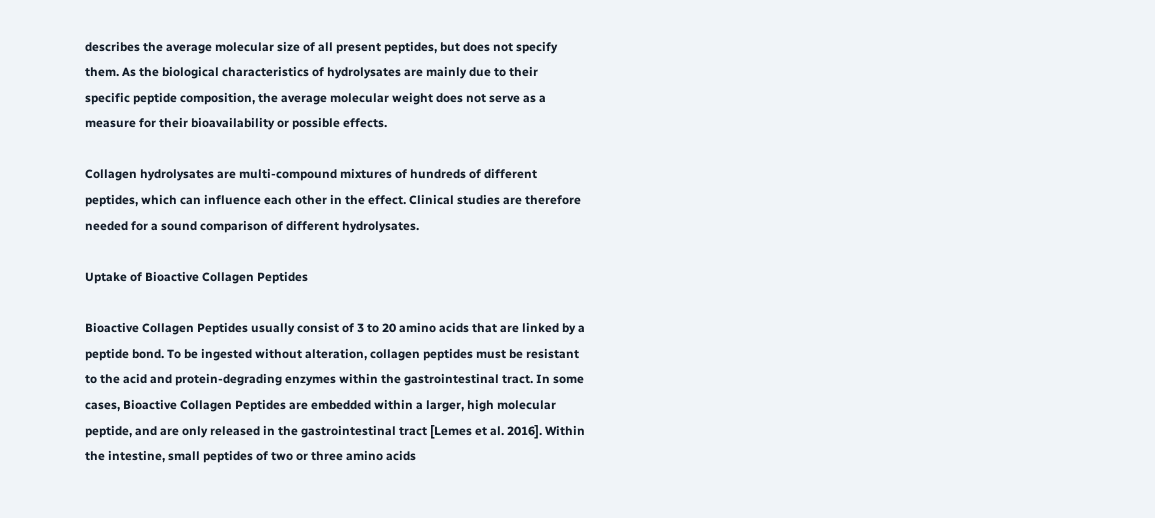describes the average molecular size of all present peptides, but does not specify them. As the biological characteristics of hydrolysates are mainly due to their specific peptide composition, the average molecular weight does not serve as a measure for their bioavailability or possible effects.

Collagen hydrolysates are multi-compound mixtures of hundreds of different peptides, which can influence each other in the effect. Clinical studies are therefore needed for a sound comparison of different hydrolysates.

Uptake of Bioactive Collagen Peptides

Bioactive Collagen Peptides usually consist of 3 to 20 amino acids that are linked by a peptide bond. To be ingested without alteration, collagen peptides must be resistant to the acid and protein-degrading enzymes within the gastrointestinal tract. In some cases, Bioactive Collagen Peptides are embedded within a larger, high molecular peptide, and are only released in the gastrointestinal tract [Lemes et al. 2016]. Within the intestine, small peptides of two or three amino acids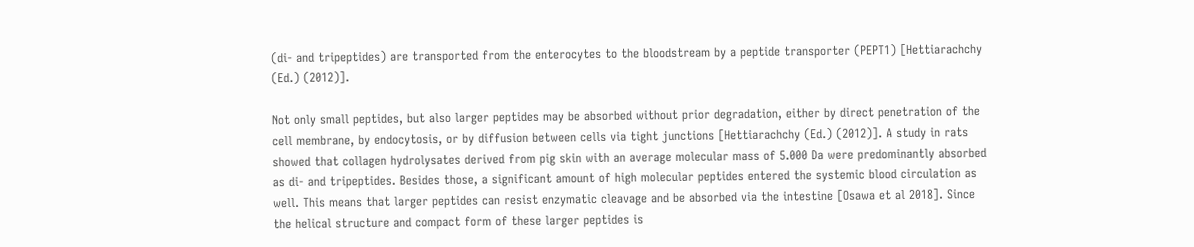(di- and tripeptides) are transported from the enterocytes to the bloodstream by a peptide transporter (PEPT1) [Hettiarachchy (Ed.) (2012)].

Not only small peptides, but also larger peptides may be absorbed without prior degradation, either by direct penetration of the cell membrane, by endocytosis, or by diffusion between cells via tight junctions [Hettiarachchy (Ed.) (2012)]. A study in rats showed that collagen hydrolysates derived from pig skin with an average molecular mass of 5.000 Da were predominantly absorbed as di- and tripeptides. Besides those, a significant amount of high molecular peptides entered the systemic blood circulation as well. This means that larger peptides can resist enzymatic cleavage and be absorbed via the intestine [Osawa et al 2018]. Since the helical structure and compact form of these larger peptides is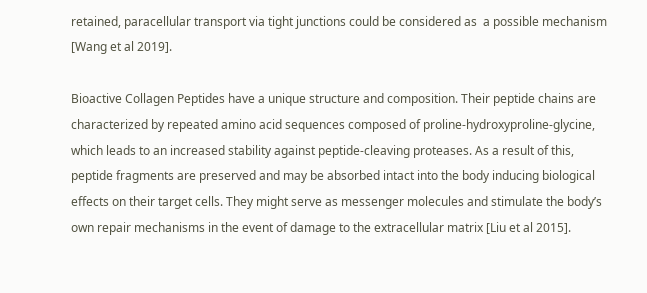retained, paracellular transport via tight junctions could be considered as  a possible mechanism [Wang et al 2019].

Bioactive Collagen Peptides have a unique structure and composition. Their peptide chains are characterized by repeated amino acid sequences composed of proline-hydroxyproline-glycine, which leads to an increased stability against peptide-cleaving proteases. As a result of this, peptide fragments are preserved and may be absorbed intact into the body inducing biological effects on their target cells. They might serve as messenger molecules and stimulate the body’s own repair mechanisms in the event of damage to the extracellular matrix [Liu et al 2015].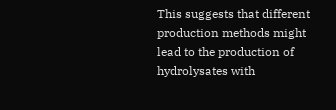This suggests that different production methods might lead to the production of hydrolysates with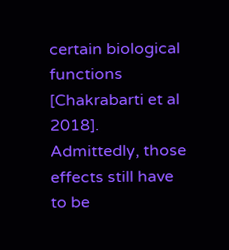certain biological functions [Chakrabarti et al 2018]. Admittedly, those effects still have to be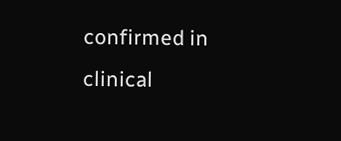confirmed in clinical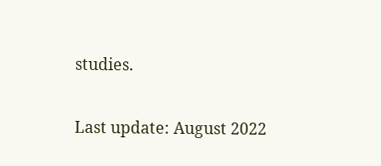studies.

Last update: August 2022